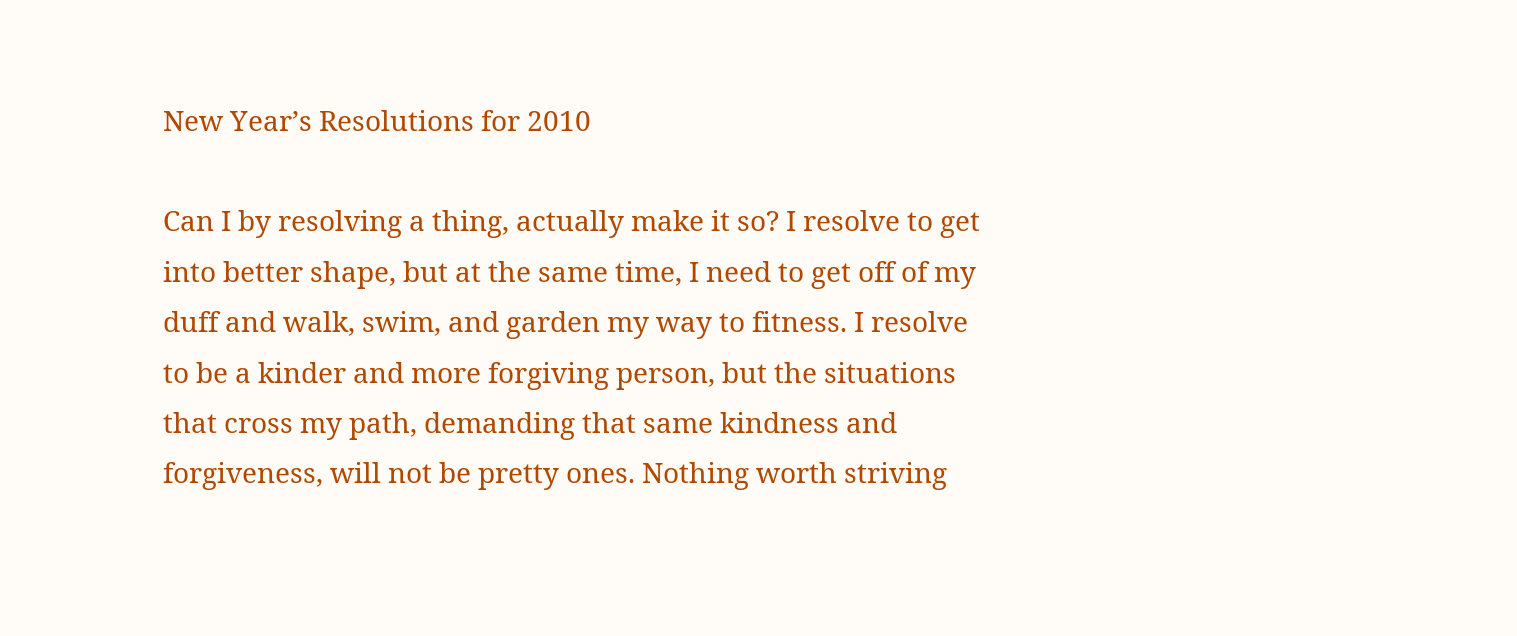New Year’s Resolutions for 2010

Can I by resolving a thing, actually make it so? I resolve to get into better shape, but at the same time, I need to get off of my duff and walk, swim, and garden my way to fitness. I resolve to be a kinder and more forgiving person, but the situations that cross my path, demanding that same kindness and forgiveness, will not be pretty ones. Nothing worth striving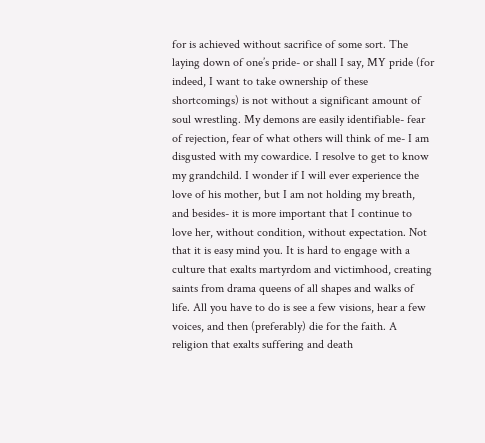for is achieved without sacrifice of some sort. The laying down of one’s pride- or shall I say, MY pride (for indeed, I want to take ownership of these shortcomings) is not without a significant amount of soul wrestling. My demons are easily identifiable- fear of rejection, fear of what others will think of me- I am disgusted with my cowardice. I resolve to get to know my grandchild. I wonder if I will ever experience the love of his mother, but I am not holding my breath, and besides- it is more important that I continue to love her, without condition, without expectation. Not that it is easy mind you. It is hard to engage with a culture that exalts martyrdom and victimhood, creating saints from drama queens of all shapes and walks of life. All you have to do is see a few visions, hear a few voices, and then (preferably) die for the faith. A religion that exalts suffering and death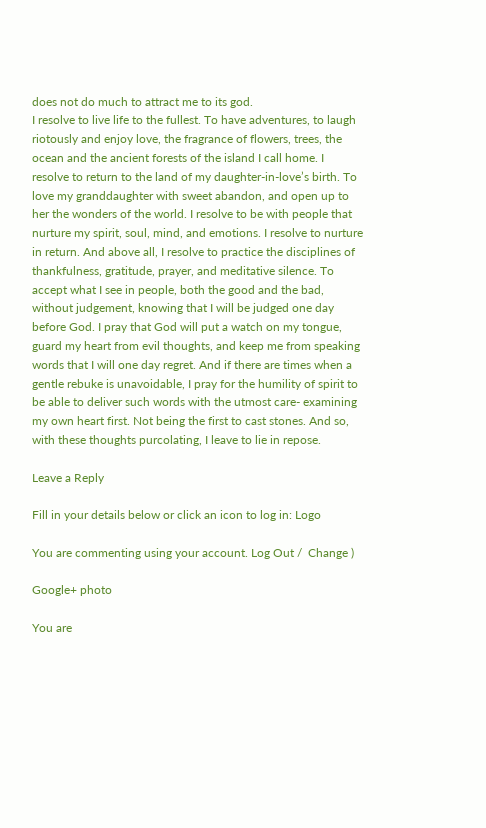does not do much to attract me to its god.
I resolve to live life to the fullest. To have adventures, to laugh riotously and enjoy love, the fragrance of flowers, trees, the ocean and the ancient forests of the island I call home. I resolve to return to the land of my daughter-in-love’s birth. To love my granddaughter with sweet abandon, and open up to her the wonders of the world. I resolve to be with people that nurture my spirit, soul, mind, and emotions. I resolve to nurture in return. And above all, I resolve to practice the disciplines of thankfulness, gratitude, prayer, and meditative silence. To accept what I see in people, both the good and the bad, without judgement, knowing that I will be judged one day before God. I pray that God will put a watch on my tongue, guard my heart from evil thoughts, and keep me from speaking words that I will one day regret. And if there are times when a gentle rebuke is unavoidable, I pray for the humility of spirit to be able to deliver such words with the utmost care- examining my own heart first. Not being the first to cast stones. And so, with these thoughts purcolating, I leave to lie in repose.

Leave a Reply

Fill in your details below or click an icon to log in: Logo

You are commenting using your account. Log Out /  Change )

Google+ photo

You are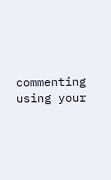commenting using your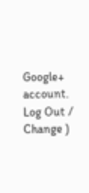Google+ account. Log Out /  Change )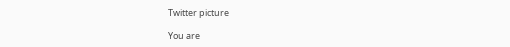Twitter picture

You are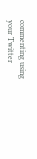commenting using your Twitter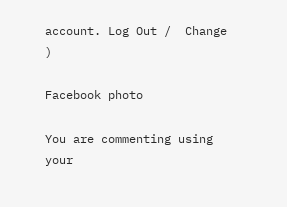account. Log Out /  Change )

Facebook photo

You are commenting using your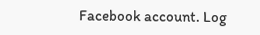Facebook account. Log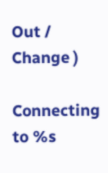Out /  Change )

Connecting to %s